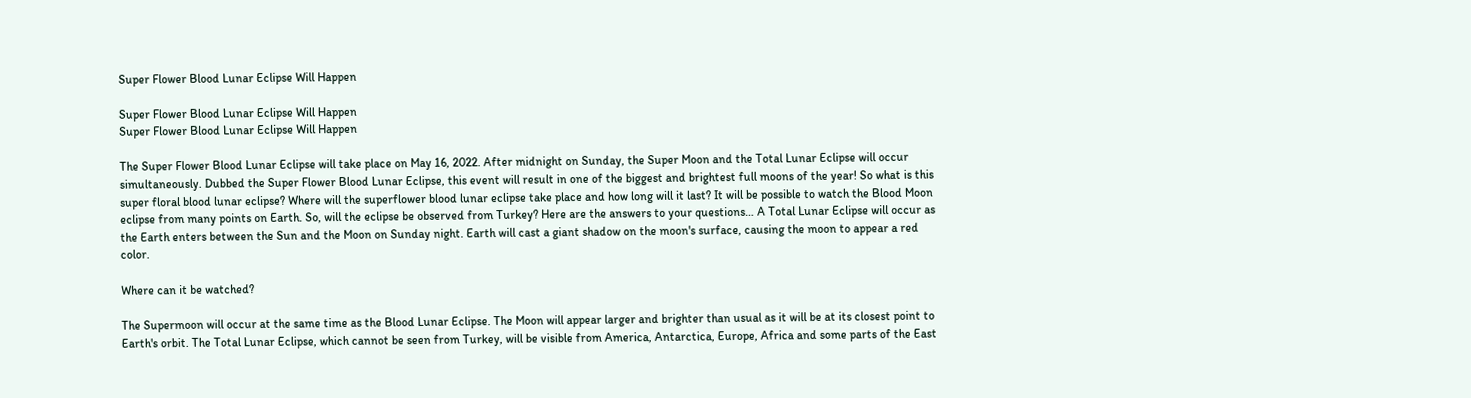Super Flower Blood Lunar Eclipse Will Happen

Super Flower Blood Lunar Eclipse Will Happen
Super Flower Blood Lunar Eclipse Will Happen

The Super Flower Blood Lunar Eclipse will take place on May 16, 2022. After midnight on Sunday, the Super Moon and the Total Lunar Eclipse will occur simultaneously. Dubbed the Super Flower Blood Lunar Eclipse, this event will result in one of the biggest and brightest full moons of the year! So what is this super floral blood lunar eclipse? Where will the superflower blood lunar eclipse take place and how long will it last? It will be possible to watch the Blood Moon eclipse from many points on Earth. So, will the eclipse be observed from Turkey? Here are the answers to your questions… A Total Lunar Eclipse will occur as the Earth enters between the Sun and the Moon on Sunday night. Earth will cast a giant shadow on the moon's surface, causing the moon to appear a red color.

Where can it be watched?

The Supermoon will occur at the same time as the Blood Lunar Eclipse. The Moon will appear larger and brighter than usual as it will be at its closest point to Earth's orbit. The Total Lunar Eclipse, which cannot be seen from Turkey, will be visible from America, Antarctica, Europe, Africa and some parts of the East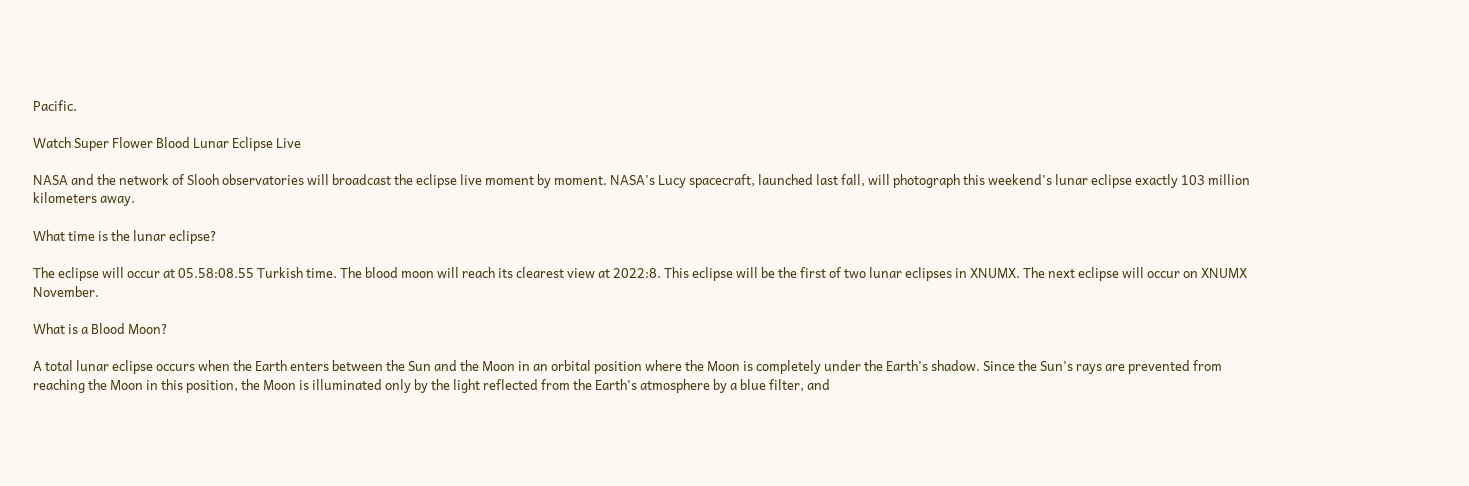Pacific.

Watch Super Flower Blood Lunar Eclipse Live

NASA and the network of Slooh observatories will broadcast the eclipse live moment by moment. NASA's Lucy spacecraft, launched last fall, will photograph this weekend's lunar eclipse exactly 103 million kilometers away.

What time is the lunar eclipse?

The eclipse will occur at 05.58:08.55 Turkish time. The blood moon will reach its clearest view at 2022:8. This eclipse will be the first of two lunar eclipses in XNUMX. The next eclipse will occur on XNUMX November.

What is a Blood Moon?

A total lunar eclipse occurs when the Earth enters between the Sun and the Moon in an orbital position where the Moon is completely under the Earth's shadow. Since the Sun's rays are prevented from reaching the Moon in this position, the Moon is illuminated only by the light reflected from the Earth's atmosphere by a blue filter, and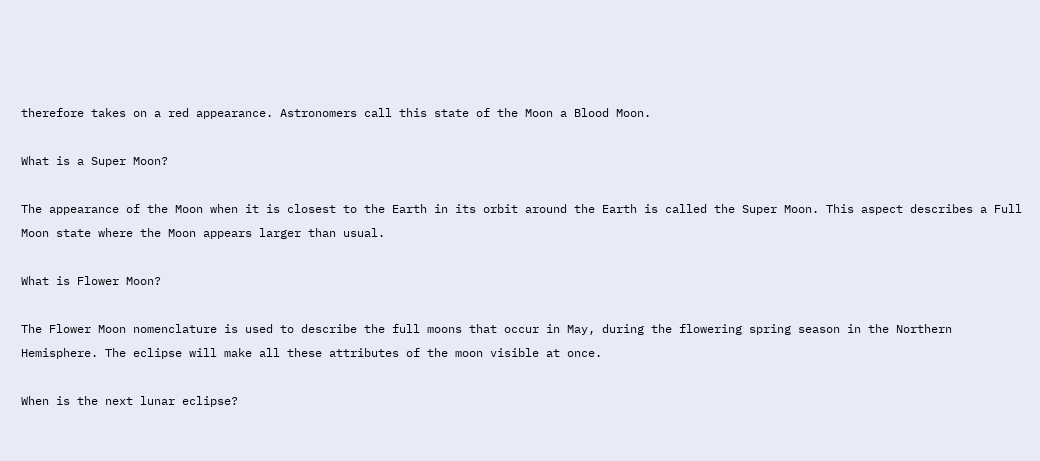therefore takes on a red appearance. Astronomers call this state of the Moon a Blood Moon.

What is a Super Moon?

The appearance of the Moon when it is closest to the Earth in its orbit around the Earth is called the Super Moon. This aspect describes a Full Moon state where the Moon appears larger than usual.

What is Flower Moon?

The Flower Moon nomenclature is used to describe the full moons that occur in May, during the flowering spring season in the Northern Hemisphere. The eclipse will make all these attributes of the moon visible at once.

When is the next lunar eclipse?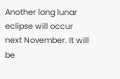Another long lunar eclipse will occur next November. It will be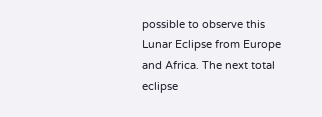possible to observe this Lunar Eclipse from Europe and Africa. The next total eclipse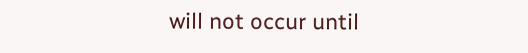will not occur until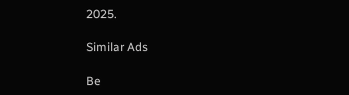2025.

Similar Ads

Be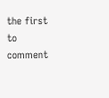the first to comment